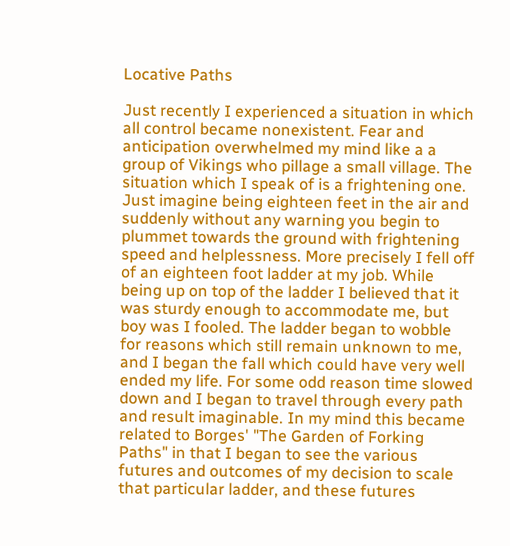Locative Paths

Just recently I experienced a situation in which all control became nonexistent. Fear and anticipation overwhelmed my mind like a a group of Vikings who pillage a small village. The situation which I speak of is a frightening one. Just imagine being eighteen feet in the air and suddenly without any warning you begin to plummet towards the ground with frightening speed and helplessness. More precisely I fell off of an eighteen foot ladder at my job. While being up on top of the ladder I believed that it was sturdy enough to accommodate me, but boy was I fooled. The ladder began to wobble for reasons which still remain unknown to me, and I began the fall which could have very well ended my life. For some odd reason time slowed down and I began to travel through every path and result imaginable. In my mind this became related to Borges' "The Garden of Forking Paths" in that I began to see the various futures and outcomes of my decision to scale that particular ladder, and these futures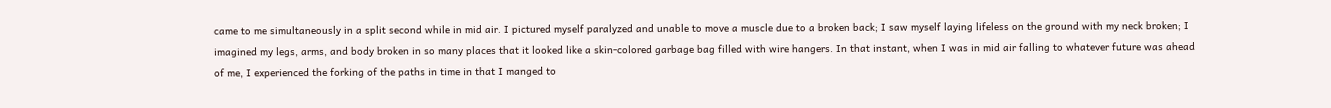came to me simultaneously in a split second while in mid air. I pictured myself paralyzed and unable to move a muscle due to a broken back; I saw myself laying lifeless on the ground with my neck broken; I imagined my legs, arms, and body broken in so many places that it looked like a skin-colored garbage bag filled with wire hangers. In that instant, when I was in mid air falling to whatever future was ahead of me, I experienced the forking of the paths in time in that I manged to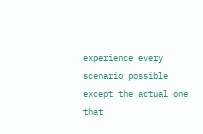experience every scenario possible except the actual one that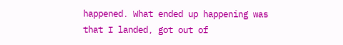happened. What ended up happening was that I landed, got out of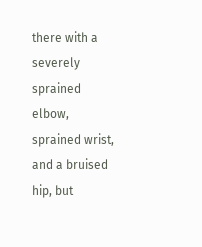there with a severely sprained elbow, sprained wrist, and a bruised hip, but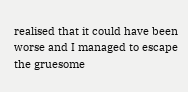realised that it could have been worse and I managed to escape the gruesome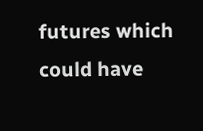futures which could have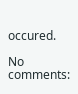occured.

No comments: